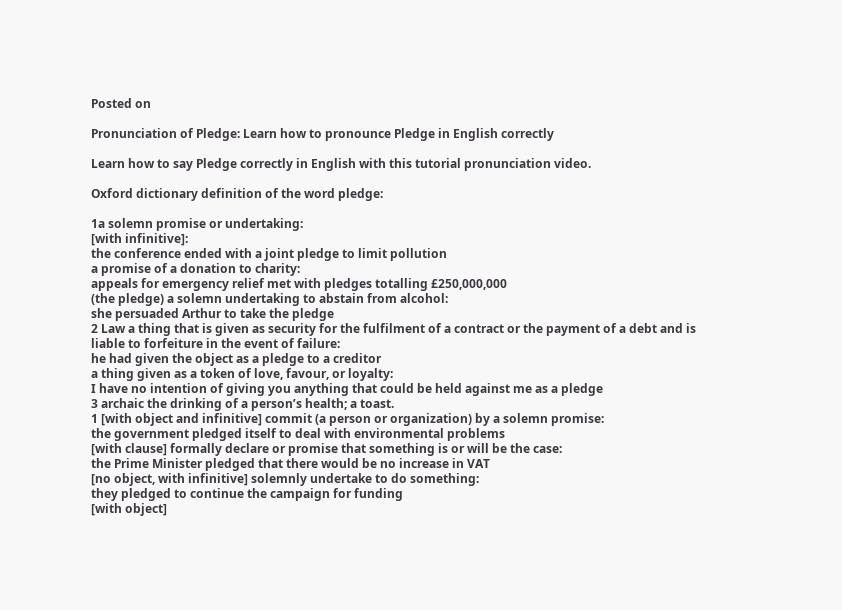Posted on

Pronunciation of Pledge: Learn how to pronounce Pledge in English correctly

Learn how to say Pledge correctly in English with this tutorial pronunciation video.

Oxford dictionary definition of the word pledge:

1a solemn promise or undertaking:
[with infinitive]:
the conference ended with a joint pledge to limit pollution
a promise of a donation to charity:
appeals for emergency relief met with pledges totalling £250,000,000
(the pledge) a solemn undertaking to abstain from alcohol:
she persuaded Arthur to take the pledge
2 Law a thing that is given as security for the fulfilment of a contract or the payment of a debt and is liable to forfeiture in the event of failure:
he had given the object as a pledge to a creditor
a thing given as a token of love, favour, or loyalty:
I have no intention of giving you anything that could be held against me as a pledge
3 archaic the drinking of a person’s health; a toast.
1 [with object and infinitive] commit (a person or organization) by a solemn promise:
the government pledged itself to deal with environmental problems
[with clause] formally declare or promise that something is or will be the case:
the Prime Minister pledged that there would be no increase in VAT
[no object, with infinitive] solemnly undertake to do something:
they pledged to continue the campaign for funding
[with object]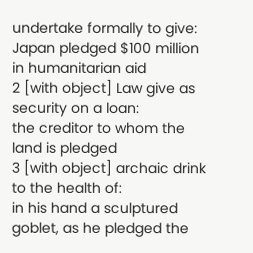undertake formally to give:
Japan pledged $100 million in humanitarian aid
2 [with object] Law give as security on a loan:
the creditor to whom the land is pledged
3 [with object] archaic drink to the health of:
in his hand a sculptured goblet, as he pledged the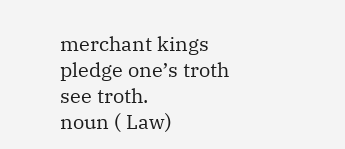merchant kings
pledge one’s troth
see troth.
noun ( Law)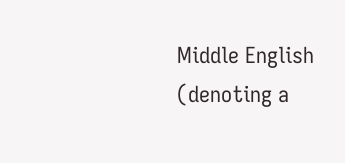Middle English (denoting a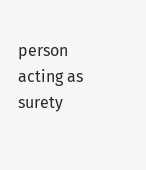person acting as surety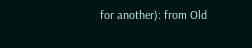for another): from Old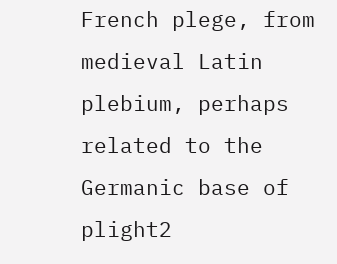French plege, from medieval Latin plebium, perhaps related to the Germanic base of plight2